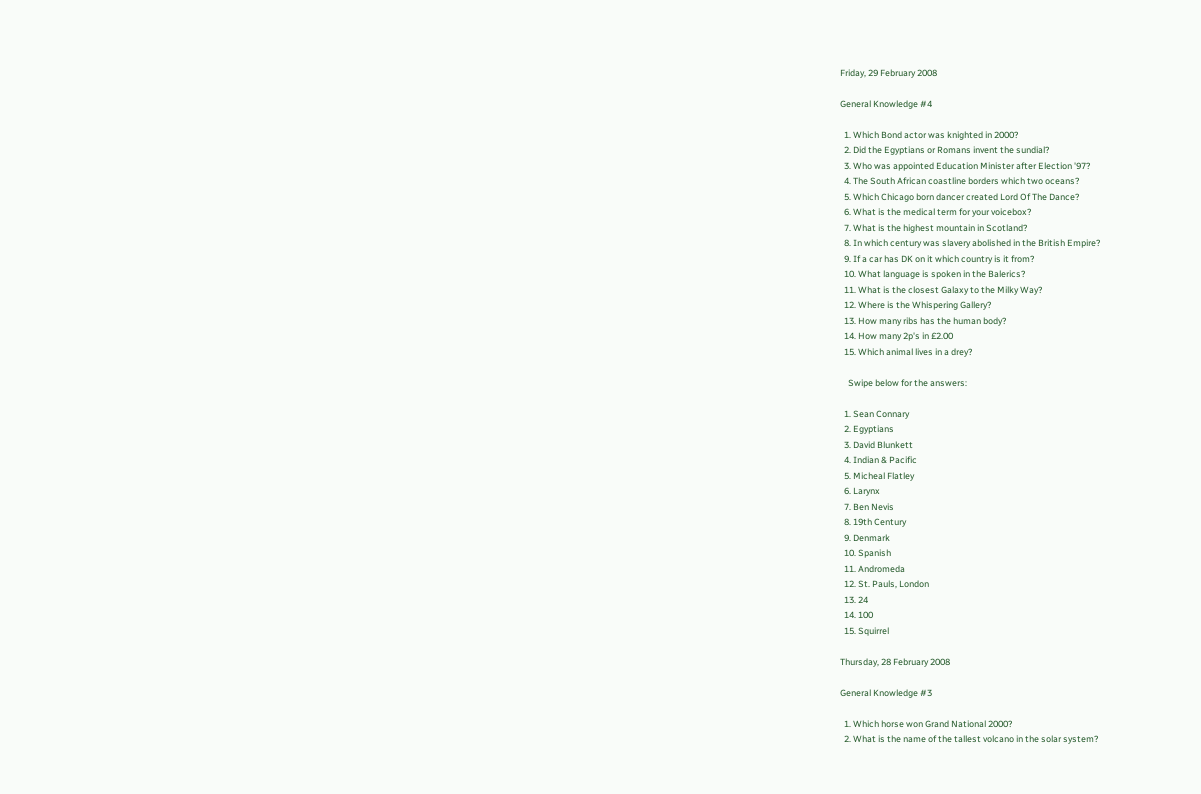Friday, 29 February 2008

General Knowledge #4

  1. Which Bond actor was knighted in 2000?
  2. Did the Egyptians or Romans invent the sundial?
  3. Who was appointed Education Minister after Election '97?
  4. The South African coastline borders which two oceans?
  5. Which Chicago born dancer created Lord Of The Dance?
  6. What is the medical term for your voicebox?
  7. What is the highest mountain in Scotland?
  8. In which century was slavery abolished in the British Empire?
  9. If a car has DK on it which country is it from?
  10. What language is spoken in the Balerics?
  11. What is the closest Galaxy to the Milky Way?
  12. Where is the Whispering Gallery?
  13. How many ribs has the human body?
  14. How many 2p's in £2.00
  15. Which animal lives in a drey?

    Swipe below for the answers:

  1. Sean Connary
  2. Egyptians
  3. David Blunkett
  4. Indian & Pacific
  5. Micheal Flatley
  6. Larynx
  7. Ben Nevis
  8. 19th Century
  9. Denmark
  10. Spanish
  11. Andromeda
  12. St. Pauls, London
  13. 24
  14. 100
  15. Squirrel

Thursday, 28 February 2008

General Knowledge #3

  1. Which horse won Grand National 2000?
  2. What is the name of the tallest volcano in the solar system?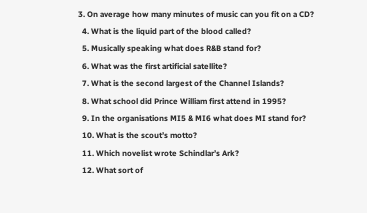3. On average how many minutes of music can you fit on a CD?
  4. What is the liquid part of the blood called?
  5. Musically speaking what does R&B stand for?
  6. What was the first artificial satellite?
  7. What is the second largest of the Channel Islands?
  8. What school did Prince William first attend in 1995?
  9. In the organisations MI5 & MI6 what does MI stand for?
  10. What is the scout’s motto?
  11. Which novelist wrote Schindlar’s Ark?
  12. What sort of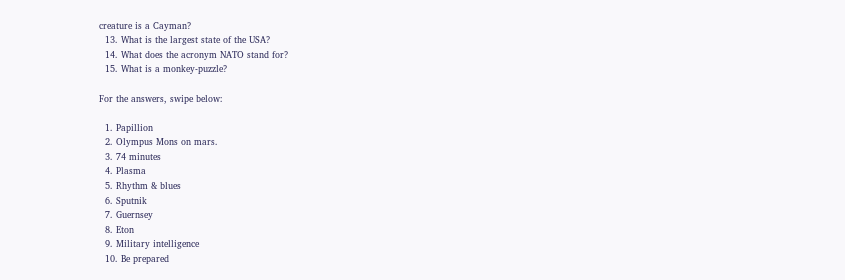creature is a Cayman?
  13. What is the largest state of the USA?
  14. What does the acronym NATO stand for?
  15. What is a monkey-puzzle?

For the answers, swipe below:

  1. Papillion
  2. Olympus Mons on mars.
  3. 74 minutes
  4. Plasma
  5. Rhythm & blues
  6. Sputnik
  7. Guernsey
  8. Eton
  9. Military intelligence
  10. Be prepared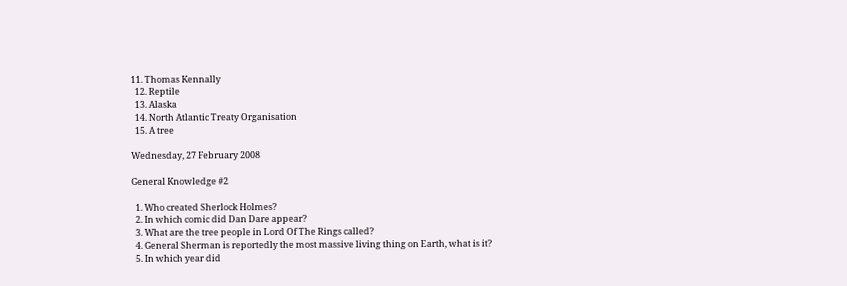11. Thomas Kennally
  12. Reptile
  13. Alaska
  14. North Atlantic Treaty Organisation
  15. A tree

Wednesday, 27 February 2008

General Knowledge #2

  1. Who created Sherlock Holmes?
  2. In which comic did Dan Dare appear?
  3. What are the tree people in Lord Of The Rings called?
  4. General Sherman is reportedly the most massive living thing on Earth, what is it?
  5. In which year did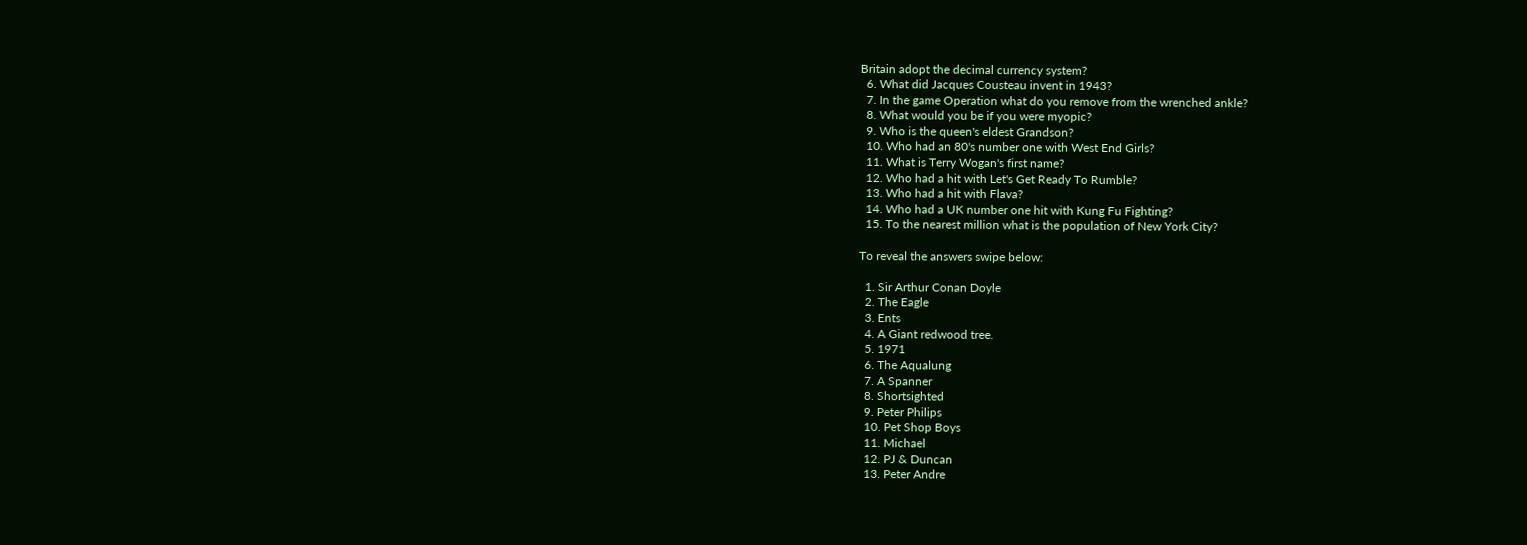Britain adopt the decimal currency system?
  6. What did Jacques Cousteau invent in 1943?
  7. In the game Operation what do you remove from the wrenched ankle?
  8. What would you be if you were myopic?
  9. Who is the queen's eldest Grandson?
  10. Who had an 80's number one with West End Girls?
  11. What is Terry Wogan's first name?
  12. Who had a hit with Let's Get Ready To Rumble?
  13. Who had a hit with Flava?
  14. Who had a UK number one hit with Kung Fu Fighting?
  15. To the nearest million what is the population of New York City?

To reveal the answers swipe below:

  1. Sir Arthur Conan Doyle
  2. The Eagle
  3. Ents
  4. A Giant redwood tree.
  5. 1971
  6. The Aqualung
  7. A Spanner
  8. Shortsighted
  9. Peter Philips
  10. Pet Shop Boys
  11. Michael
  12. PJ & Duncan
  13. Peter Andre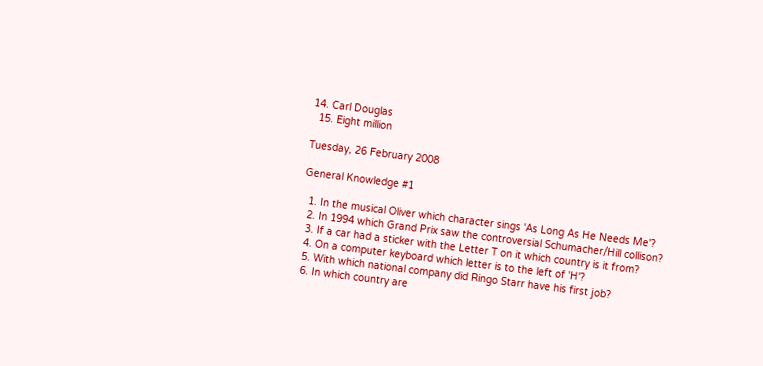14. Carl Douglas
  15. Eight million

Tuesday, 26 February 2008

General Knowledge #1

  1. In the musical Oliver which character sings 'As Long As He Needs Me'?
  2. In 1994 which Grand Prix saw the controversial Schumacher/Hill collison?
  3. If a car had a sticker with the Letter T on it which country is it from?
  4. On a computer keyboard which letter is to the left of 'H'?
  5. With which national company did Ringo Starr have his first job?
  6. In which country are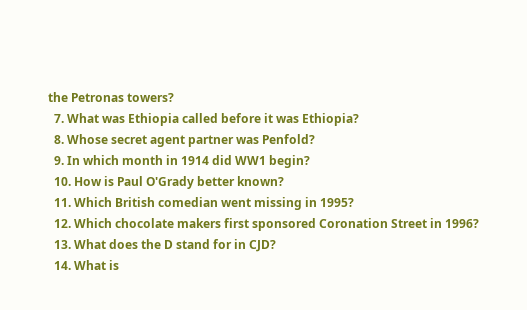the Petronas towers?
  7. What was Ethiopia called before it was Ethiopia?
  8. Whose secret agent partner was Penfold?
  9. In which month in 1914 did WW1 begin?
  10. How is Paul O'Grady better known?
  11. Which British comedian went missing in 1995?
  12. Which chocolate makers first sponsored Coronation Street in 1996?
  13. What does the D stand for in CJD?
  14. What is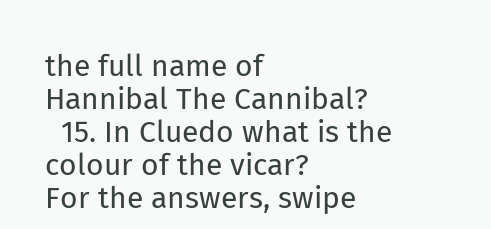the full name of Hannibal The Cannibal?
  15. In Cluedo what is the colour of the vicar?
For the answers, swipe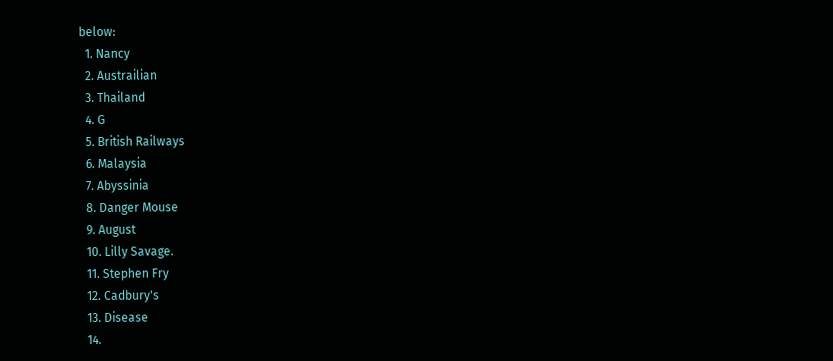below:
  1. Nancy
  2. Austrailian
  3. Thailand
  4. G
  5. British Railways
  6. Malaysia
  7. Abyssinia
  8. Danger Mouse
  9. August
  10. Lilly Savage.
  11. Stephen Fry
  12. Cadbury's
  13. Disease
  14.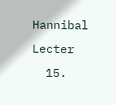Hannibal Lecter
  15.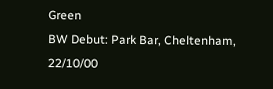Green
BW Debut: Park Bar, Cheltenham, 22/10/00